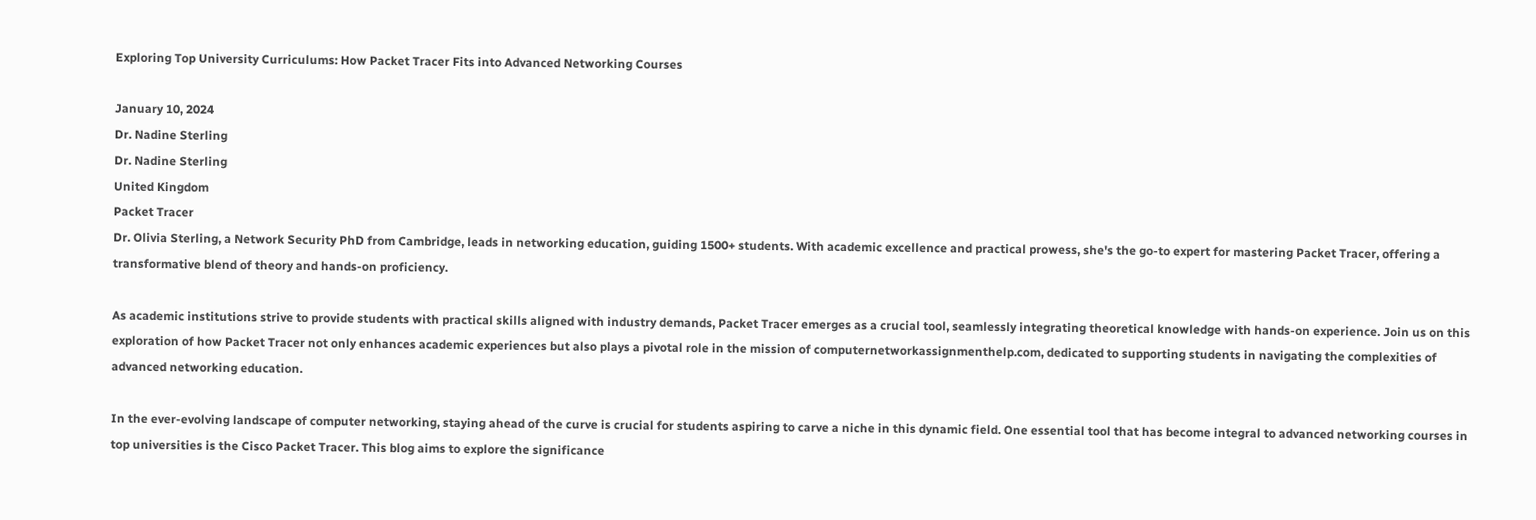Exploring Top University Curriculums: How Packet Tracer Fits into Advanced Networking Courses

January 10, 2024
Dr. Nadine Sterling
Dr. Nadine Sterling
United Kingdom
Packet Tracer
Dr. Olivia Sterling, a Network Security PhD from Cambridge, leads in networking education, guiding 1500+ students. With academic excellence and practical prowess, she's the go-to expert for mastering Packet Tracer, offering a transformative blend of theory and hands-on proficiency.

As academic institutions strive to provide students with practical skills aligned with industry demands, Packet Tracer emerges as a crucial tool, seamlessly integrating theoretical knowledge with hands-on experience. Join us on this exploration of how Packet Tracer not only enhances academic experiences but also plays a pivotal role in the mission of computernetworkassignmenthelp.com, dedicated to supporting students in navigating the complexities of advanced networking education.

In the ever-evolving landscape of computer networking, staying ahead of the curve is crucial for students aspiring to carve a niche in this dynamic field. One essential tool that has become integral to advanced networking courses in top universities is the Cisco Packet Tracer. This blog aims to explore the significance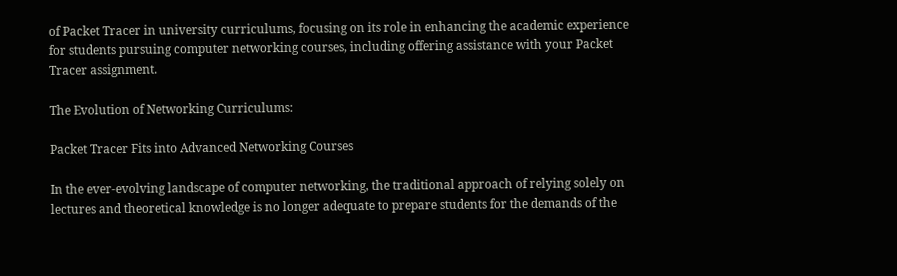of Packet Tracer in university curriculums, focusing on its role in enhancing the academic experience for students pursuing computer networking courses, including offering assistance with your Packet Tracer assignment.

The Evolution of Networking Curriculums:

Packet Tracer Fits into Advanced Networking Courses

In the ever-evolving landscape of computer networking, the traditional approach of relying solely on lectures and theoretical knowledge is no longer adequate to prepare students for the demands of the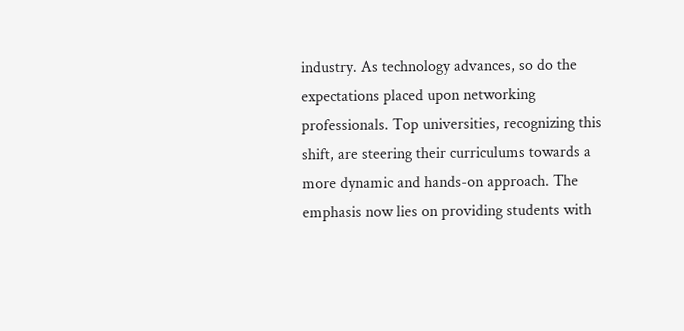industry. As technology advances, so do the expectations placed upon networking professionals. Top universities, recognizing this shift, are steering their curriculums towards a more dynamic and hands-on approach. The emphasis now lies on providing students with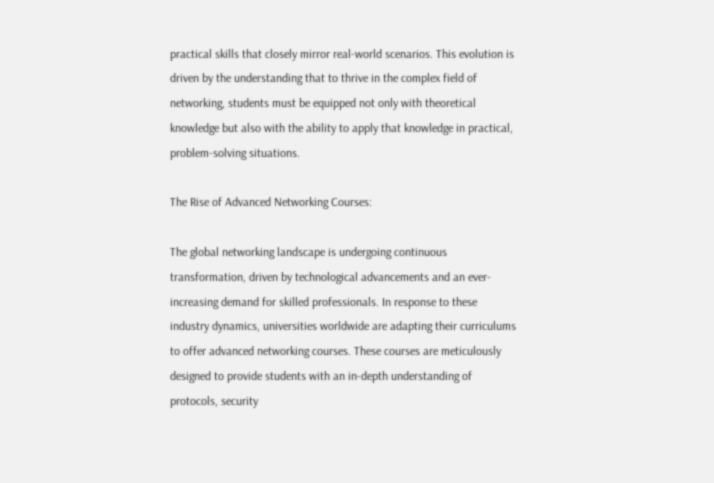practical skills that closely mirror real-world scenarios. This evolution is driven by the understanding that to thrive in the complex field of networking, students must be equipped not only with theoretical knowledge but also with the ability to apply that knowledge in practical, problem-solving situations.

The Rise of Advanced Networking Courses:

The global networking landscape is undergoing continuous transformation, driven by technological advancements and an ever-increasing demand for skilled professionals. In response to these industry dynamics, universities worldwide are adapting their curriculums to offer advanced networking courses. These courses are meticulously designed to provide students with an in-depth understanding of protocols, security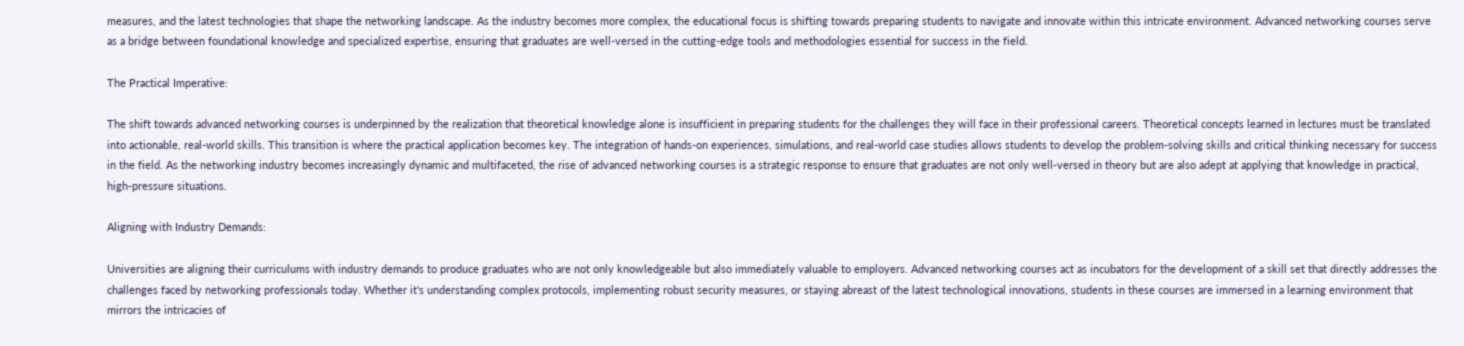measures, and the latest technologies that shape the networking landscape. As the industry becomes more complex, the educational focus is shifting towards preparing students to navigate and innovate within this intricate environment. Advanced networking courses serve as a bridge between foundational knowledge and specialized expertise, ensuring that graduates are well-versed in the cutting-edge tools and methodologies essential for success in the field.

The Practical Imperative:

The shift towards advanced networking courses is underpinned by the realization that theoretical knowledge alone is insufficient in preparing students for the challenges they will face in their professional careers. Theoretical concepts learned in lectures must be translated into actionable, real-world skills. This transition is where the practical application becomes key. The integration of hands-on experiences, simulations, and real-world case studies allows students to develop the problem-solving skills and critical thinking necessary for success in the field. As the networking industry becomes increasingly dynamic and multifaceted, the rise of advanced networking courses is a strategic response to ensure that graduates are not only well-versed in theory but are also adept at applying that knowledge in practical, high-pressure situations.

Aligning with Industry Demands:

Universities are aligning their curriculums with industry demands to produce graduates who are not only knowledgeable but also immediately valuable to employers. Advanced networking courses act as incubators for the development of a skill set that directly addresses the challenges faced by networking professionals today. Whether it's understanding complex protocols, implementing robust security measures, or staying abreast of the latest technological innovations, students in these courses are immersed in a learning environment that mirrors the intricacies of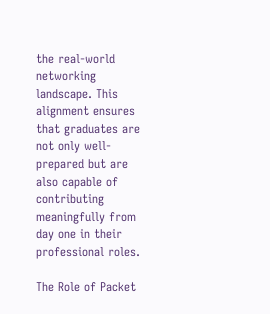the real-world networking landscape. This alignment ensures that graduates are not only well-prepared but are also capable of contributing meaningfully from day one in their professional roles.

The Role of Packet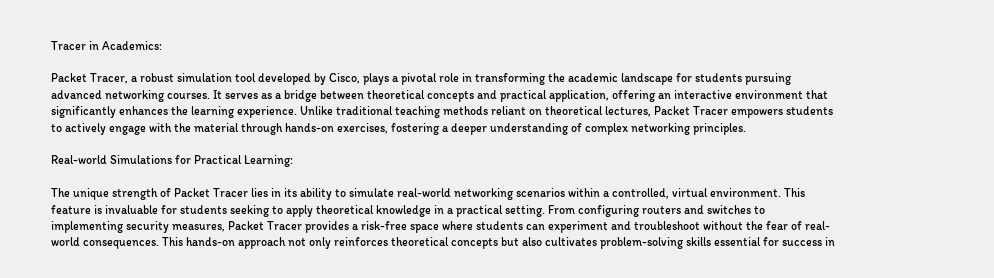Tracer in Academics:

Packet Tracer, a robust simulation tool developed by Cisco, plays a pivotal role in transforming the academic landscape for students pursuing advanced networking courses. It serves as a bridge between theoretical concepts and practical application, offering an interactive environment that significantly enhances the learning experience. Unlike traditional teaching methods reliant on theoretical lectures, Packet Tracer empowers students to actively engage with the material through hands-on exercises, fostering a deeper understanding of complex networking principles.

Real-world Simulations for Practical Learning:

The unique strength of Packet Tracer lies in its ability to simulate real-world networking scenarios within a controlled, virtual environment. This feature is invaluable for students seeking to apply theoretical knowledge in a practical setting. From configuring routers and switches to implementing security measures, Packet Tracer provides a risk-free space where students can experiment and troubleshoot without the fear of real-world consequences. This hands-on approach not only reinforces theoretical concepts but also cultivates problem-solving skills essential for success in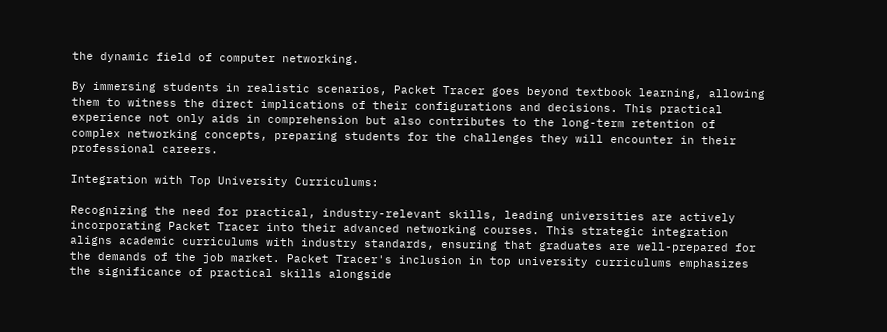the dynamic field of computer networking.

By immersing students in realistic scenarios, Packet Tracer goes beyond textbook learning, allowing them to witness the direct implications of their configurations and decisions. This practical experience not only aids in comprehension but also contributes to the long-term retention of complex networking concepts, preparing students for the challenges they will encounter in their professional careers.

Integration with Top University Curriculums:

Recognizing the need for practical, industry-relevant skills, leading universities are actively incorporating Packet Tracer into their advanced networking courses. This strategic integration aligns academic curriculums with industry standards, ensuring that graduates are well-prepared for the demands of the job market. Packet Tracer's inclusion in top university curriculums emphasizes the significance of practical skills alongside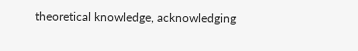theoretical knowledge, acknowledging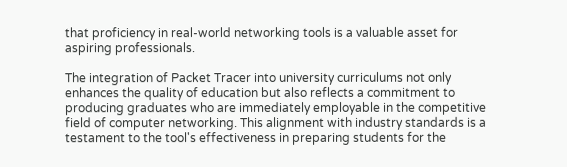that proficiency in real-world networking tools is a valuable asset for aspiring professionals.

The integration of Packet Tracer into university curriculums not only enhances the quality of education but also reflects a commitment to producing graduates who are immediately employable in the competitive field of computer networking. This alignment with industry standards is a testament to the tool's effectiveness in preparing students for the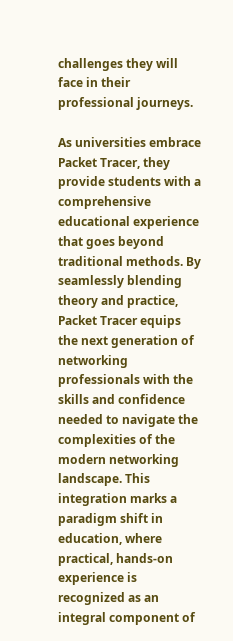challenges they will face in their professional journeys.

As universities embrace Packet Tracer, they provide students with a comprehensive educational experience that goes beyond traditional methods. By seamlessly blending theory and practice, Packet Tracer equips the next generation of networking professionals with the skills and confidence needed to navigate the complexities of the modern networking landscape. This integration marks a paradigm shift in education, where practical, hands-on experience is recognized as an integral component of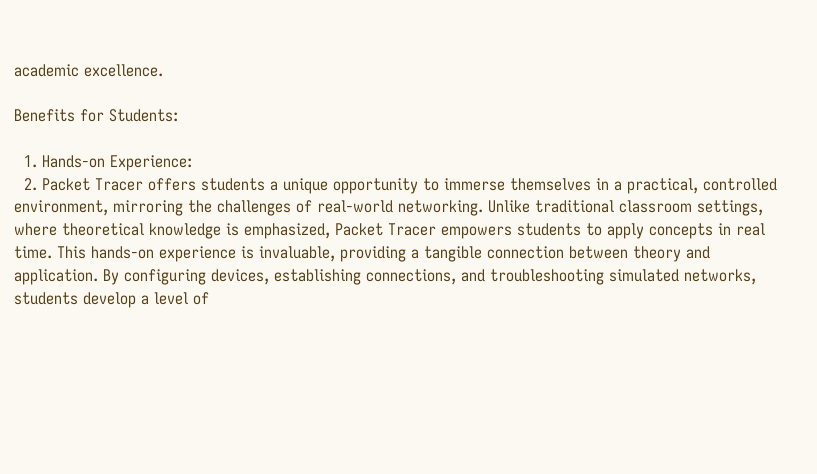academic excellence.

Benefits for Students:

  1. Hands-on Experience:
  2. Packet Tracer offers students a unique opportunity to immerse themselves in a practical, controlled environment, mirroring the challenges of real-world networking. Unlike traditional classroom settings, where theoretical knowledge is emphasized, Packet Tracer empowers students to apply concepts in real time. This hands-on experience is invaluable, providing a tangible connection between theory and application. By configuring devices, establishing connections, and troubleshooting simulated networks, students develop a level of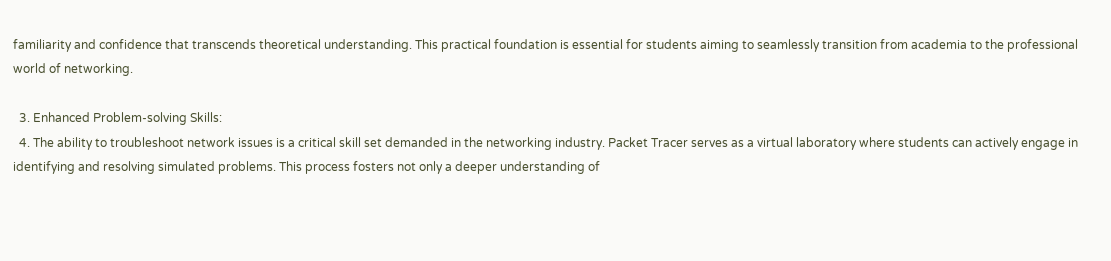familiarity and confidence that transcends theoretical understanding. This practical foundation is essential for students aiming to seamlessly transition from academia to the professional world of networking.

  3. Enhanced Problem-solving Skills:
  4. The ability to troubleshoot network issues is a critical skill set demanded in the networking industry. Packet Tracer serves as a virtual laboratory where students can actively engage in identifying and resolving simulated problems. This process fosters not only a deeper understanding of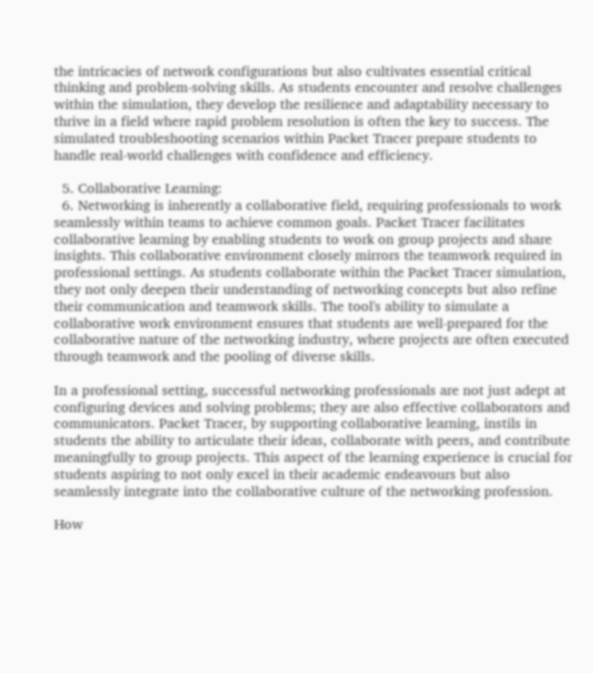the intricacies of network configurations but also cultivates essential critical thinking and problem-solving skills. As students encounter and resolve challenges within the simulation, they develop the resilience and adaptability necessary to thrive in a field where rapid problem resolution is often the key to success. The simulated troubleshooting scenarios within Packet Tracer prepare students to handle real-world challenges with confidence and efficiency.

  5. Collaborative Learning:
  6. Networking is inherently a collaborative field, requiring professionals to work seamlessly within teams to achieve common goals. Packet Tracer facilitates collaborative learning by enabling students to work on group projects and share insights. This collaborative environment closely mirrors the teamwork required in professional settings. As students collaborate within the Packet Tracer simulation, they not only deepen their understanding of networking concepts but also refine their communication and teamwork skills. The tool's ability to simulate a collaborative work environment ensures that students are well-prepared for the collaborative nature of the networking industry, where projects are often executed through teamwork and the pooling of diverse skills.

In a professional setting, successful networking professionals are not just adept at configuring devices and solving problems; they are also effective collaborators and communicators. Packet Tracer, by supporting collaborative learning, instils in students the ability to articulate their ideas, collaborate with peers, and contribute meaningfully to group projects. This aspect of the learning experience is crucial for students aspiring to not only excel in their academic endeavours but also seamlessly integrate into the collaborative culture of the networking profession.

How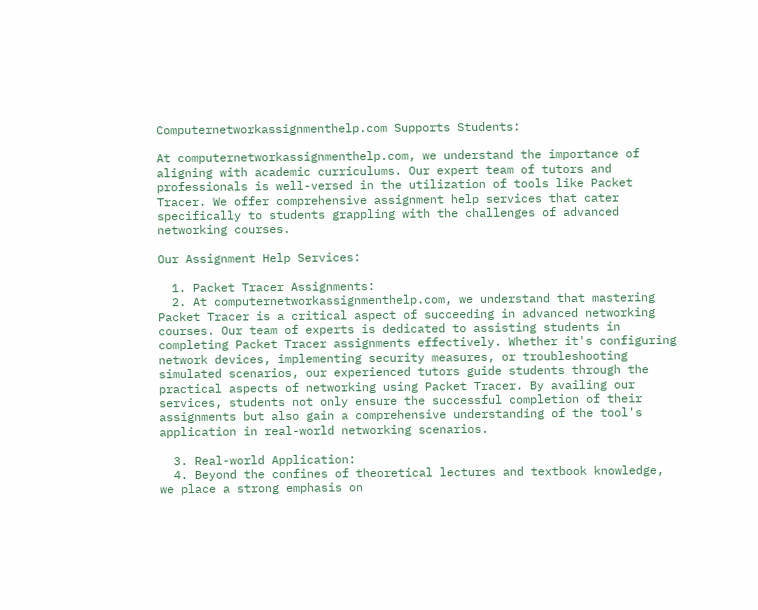Computernetworkassignmenthelp.com Supports Students:

At computernetworkassignmenthelp.com, we understand the importance of aligning with academic curriculums. Our expert team of tutors and professionals is well-versed in the utilization of tools like Packet Tracer. We offer comprehensive assignment help services that cater specifically to students grappling with the challenges of advanced networking courses.

Our Assignment Help Services:

  1. Packet Tracer Assignments:
  2. At computernetworkassignmenthelp.com, we understand that mastering Packet Tracer is a critical aspect of succeeding in advanced networking courses. Our team of experts is dedicated to assisting students in completing Packet Tracer assignments effectively. Whether it's configuring network devices, implementing security measures, or troubleshooting simulated scenarios, our experienced tutors guide students through the practical aspects of networking using Packet Tracer. By availing our services, students not only ensure the successful completion of their assignments but also gain a comprehensive understanding of the tool's application in real-world networking scenarios.

  3. Real-world Application:
  4. Beyond the confines of theoretical lectures and textbook knowledge, we place a strong emphasis on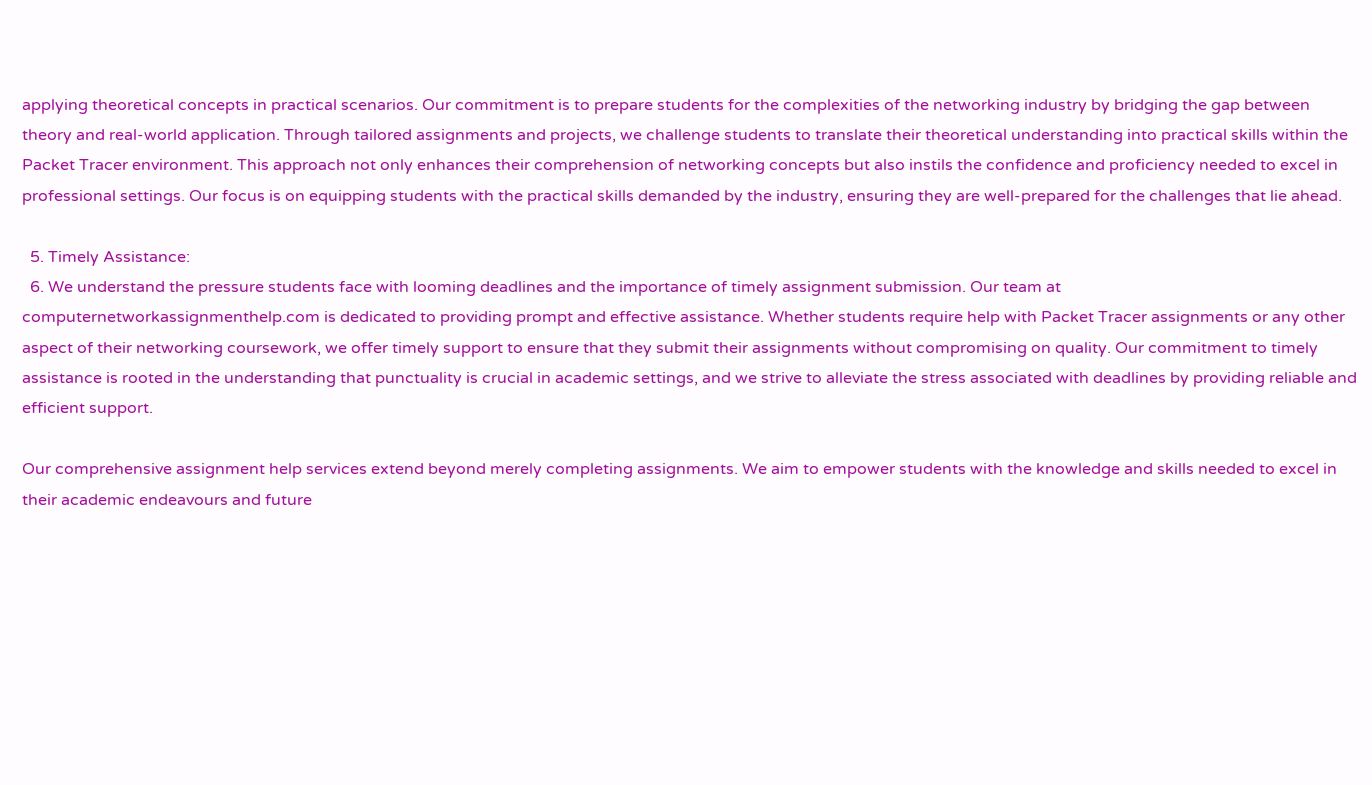applying theoretical concepts in practical scenarios. Our commitment is to prepare students for the complexities of the networking industry by bridging the gap between theory and real-world application. Through tailored assignments and projects, we challenge students to translate their theoretical understanding into practical skills within the Packet Tracer environment. This approach not only enhances their comprehension of networking concepts but also instils the confidence and proficiency needed to excel in professional settings. Our focus is on equipping students with the practical skills demanded by the industry, ensuring they are well-prepared for the challenges that lie ahead.

  5. Timely Assistance:
  6. We understand the pressure students face with looming deadlines and the importance of timely assignment submission. Our team at computernetworkassignmenthelp.com is dedicated to providing prompt and effective assistance. Whether students require help with Packet Tracer assignments or any other aspect of their networking coursework, we offer timely support to ensure that they submit their assignments without compromising on quality. Our commitment to timely assistance is rooted in the understanding that punctuality is crucial in academic settings, and we strive to alleviate the stress associated with deadlines by providing reliable and efficient support.

Our comprehensive assignment help services extend beyond merely completing assignments. We aim to empower students with the knowledge and skills needed to excel in their academic endeavours and future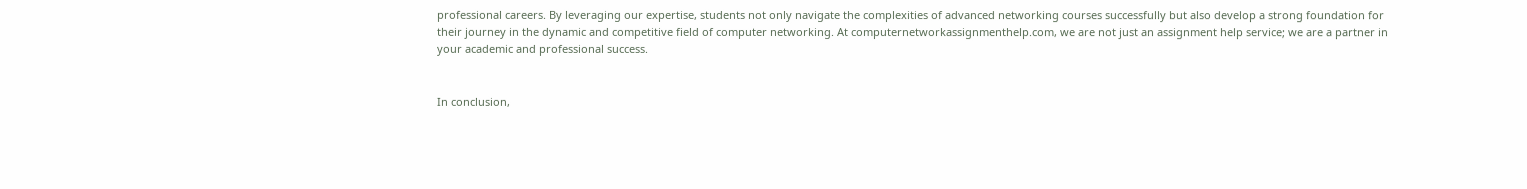professional careers. By leveraging our expertise, students not only navigate the complexities of advanced networking courses successfully but also develop a strong foundation for their journey in the dynamic and competitive field of computer networking. At computernetworkassignmenthelp.com, we are not just an assignment help service; we are a partner in your academic and professional success.


In conclusion,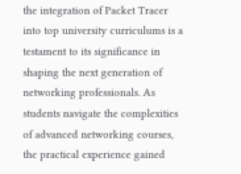the integration of Packet Tracer into top university curriculums is a testament to its significance in shaping the next generation of networking professionals. As students navigate the complexities of advanced networking courses, the practical experience gained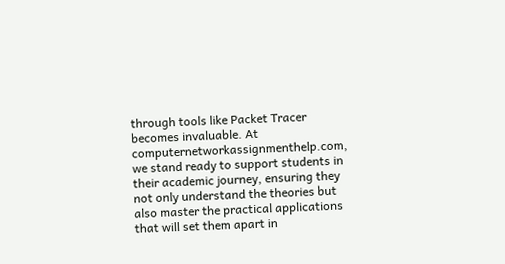through tools like Packet Tracer becomes invaluable. At computernetworkassignmenthelp.com, we stand ready to support students in their academic journey, ensuring they not only understand the theories but also master the practical applications that will set them apart in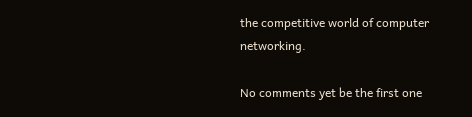the competitive world of computer networking.

No comments yet be the first one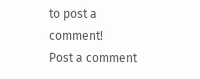to post a comment!
Post a comment